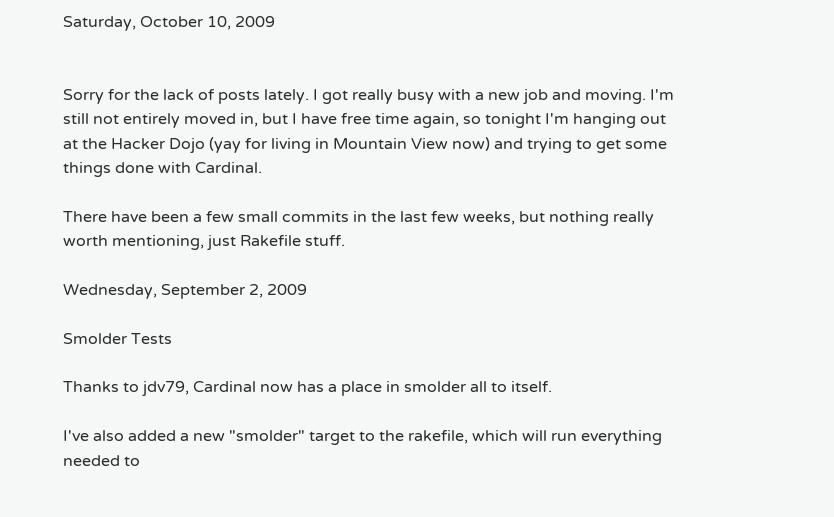Saturday, October 10, 2009


Sorry for the lack of posts lately. I got really busy with a new job and moving. I'm still not entirely moved in, but I have free time again, so tonight I'm hanging out at the Hacker Dojo (yay for living in Mountain View now) and trying to get some things done with Cardinal.

There have been a few small commits in the last few weeks, but nothing really worth mentioning, just Rakefile stuff.

Wednesday, September 2, 2009

Smolder Tests

Thanks to jdv79, Cardinal now has a place in smolder all to itself.

I've also added a new "smolder" target to the rakefile, which will run everything needed to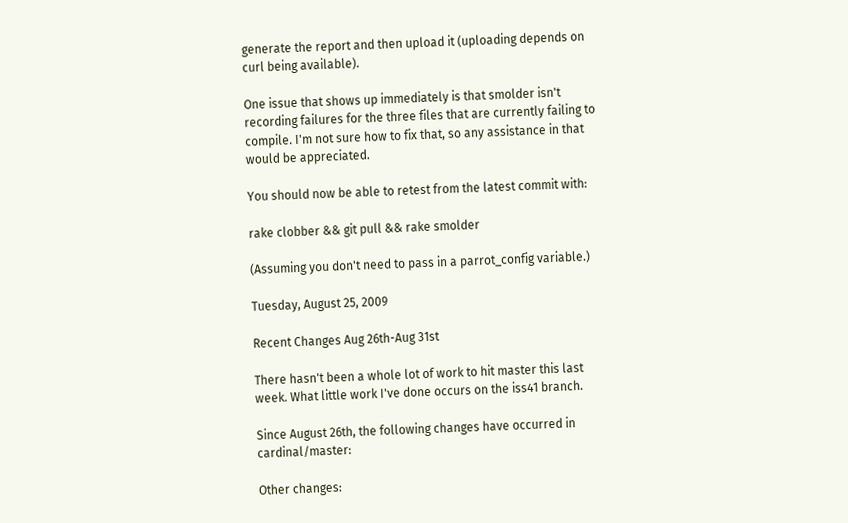generate the report and then upload it (uploading depends on curl being available).

One issue that shows up immediately is that smolder isn't recording failures for the three files that are currently failing to compile. I'm not sure how to fix that, so any assistance in that would be appreciated.

You should now be able to retest from the latest commit with:

rake clobber && git pull && rake smolder

(Assuming you don't need to pass in a parrot_config variable.)

Tuesday, August 25, 2009

Recent Changes Aug 26th-Aug 31st

There hasn't been a whole lot of work to hit master this last week. What little work I've done occurs on the iss41 branch.

Since August 26th, the following changes have occurred in cardinal/master:

Other changes: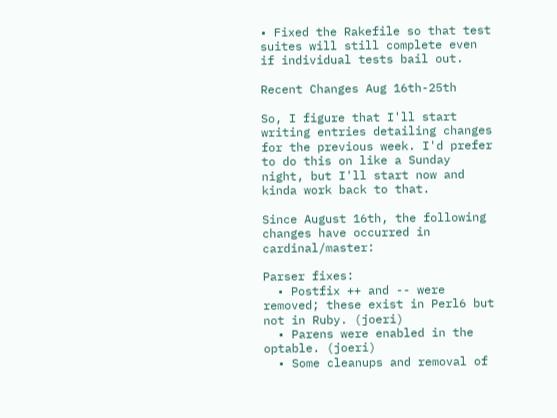• Fixed the Rakefile so that test suites will still complete even if individual tests bail out.

Recent Changes Aug 16th-25th

So, I figure that I'll start writing entries detailing changes for the previous week. I'd prefer to do this on like a Sunday night, but I'll start now and kinda work back to that.

Since August 16th, the following changes have occurred in cardinal/master:

Parser fixes:
  • Postfix ++ and -- were removed; these exist in Perl6 but not in Ruby. (joeri)
  • Parens were enabled in the optable. (joeri)
  • Some cleanups and removal of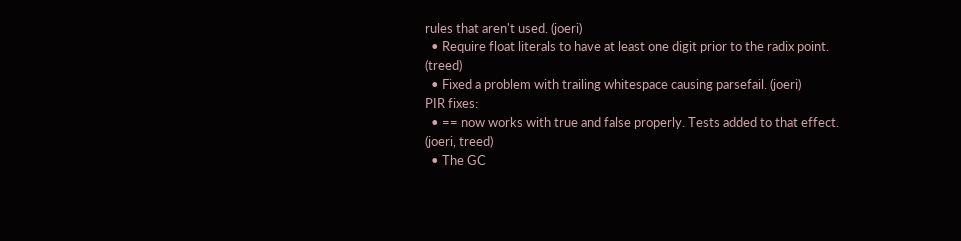rules that aren't used. (joeri)
  • Require float literals to have at least one digit prior to the radix point. (treed)
  • Fixed a problem with trailing whitespace causing parsefail. (joeri)
PIR fixes:
  • == now works with true and false properly. Tests added to that effect. (joeri, treed)
  • The GC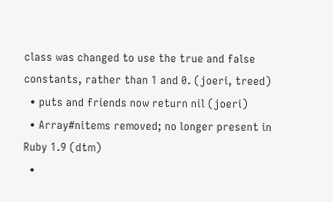class was changed to use the true and false constants, rather than 1 and 0. (joeri, treed)
  • puts and friends now return nil (joeri)
  • Array#nitems removed; no longer present in Ruby 1.9 (dtm)
  •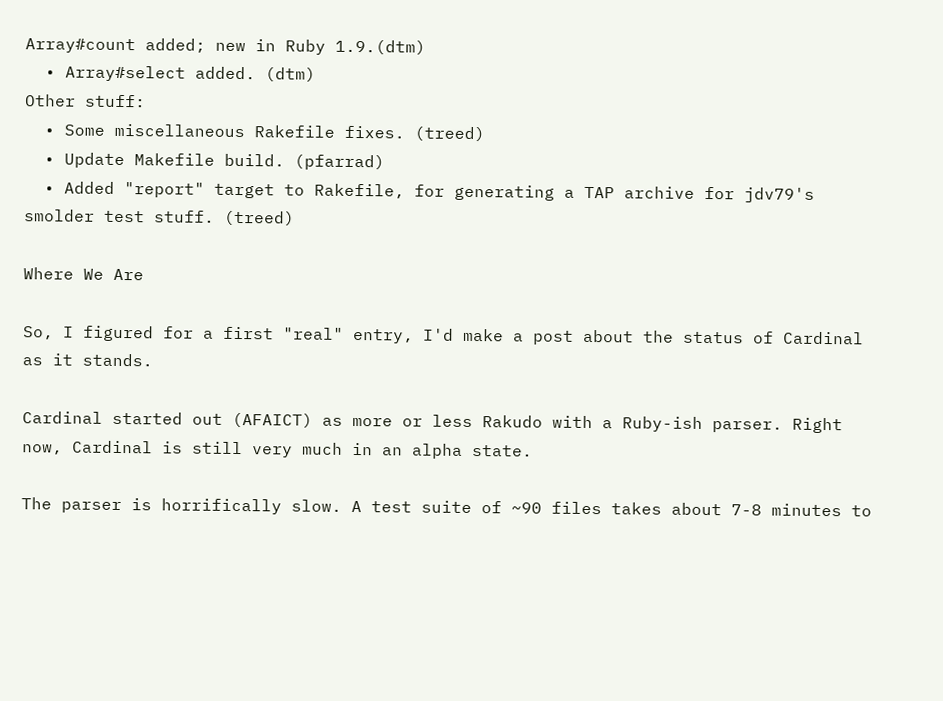Array#count added; new in Ruby 1.9.(dtm)
  • Array#select added. (dtm)
Other stuff:
  • Some miscellaneous Rakefile fixes. (treed)
  • Update Makefile build. (pfarrad)
  • Added "report" target to Rakefile, for generating a TAP archive for jdv79's smolder test stuff. (treed)

Where We Are

So, I figured for a first "real" entry, I'd make a post about the status of Cardinal as it stands.

Cardinal started out (AFAICT) as more or less Rakudo with a Ruby-ish parser. Right now, Cardinal is still very much in an alpha state.

The parser is horrifically slow. A test suite of ~90 files takes about 7-8 minutes to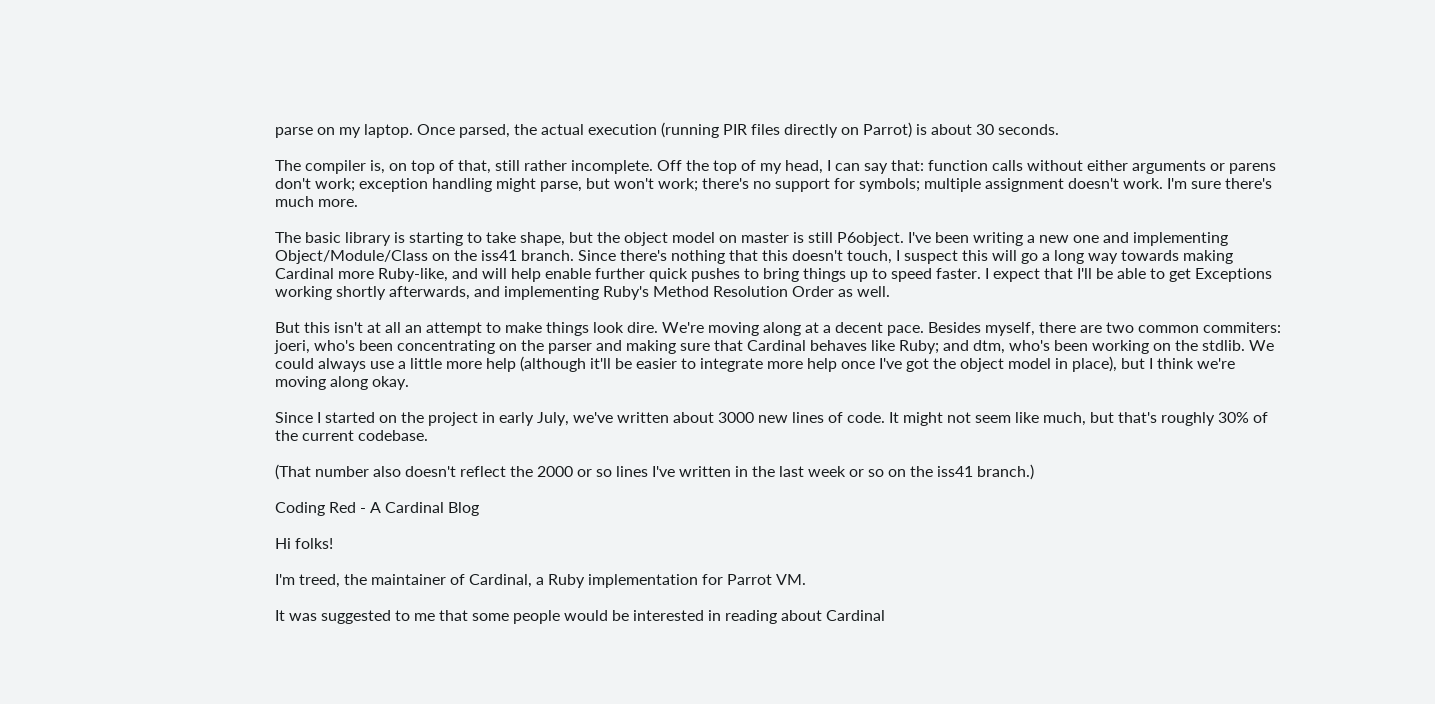parse on my laptop. Once parsed, the actual execution (running PIR files directly on Parrot) is about 30 seconds.

The compiler is, on top of that, still rather incomplete. Off the top of my head, I can say that: function calls without either arguments or parens don't work; exception handling might parse, but won't work; there's no support for symbols; multiple assignment doesn't work. I'm sure there's much more.

The basic library is starting to take shape, but the object model on master is still P6object. I've been writing a new one and implementing Object/Module/Class on the iss41 branch. Since there's nothing that this doesn't touch, I suspect this will go a long way towards making Cardinal more Ruby-like, and will help enable further quick pushes to bring things up to speed faster. I expect that I'll be able to get Exceptions working shortly afterwards, and implementing Ruby's Method Resolution Order as well.

But this isn't at all an attempt to make things look dire. We're moving along at a decent pace. Besides myself, there are two common commiters: joeri, who's been concentrating on the parser and making sure that Cardinal behaves like Ruby; and dtm, who's been working on the stdlib. We could always use a little more help (although it'll be easier to integrate more help once I've got the object model in place), but I think we're moving along okay.

Since I started on the project in early July, we've written about 3000 new lines of code. It might not seem like much, but that's roughly 30% of the current codebase.

(That number also doesn't reflect the 2000 or so lines I've written in the last week or so on the iss41 branch.)

Coding Red - A Cardinal Blog

Hi folks!

I'm treed, the maintainer of Cardinal, a Ruby implementation for Parrot VM.

It was suggested to me that some people would be interested in reading about Cardinal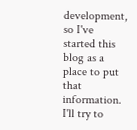development, so I've started this blog as a place to put that information. I'll try to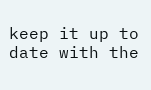keep it up to date with the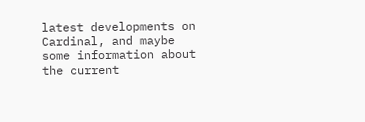latest developments on Cardinal, and maybe some information about the current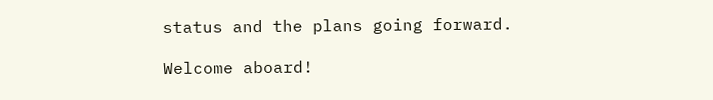status and the plans going forward.

Welcome aboard!